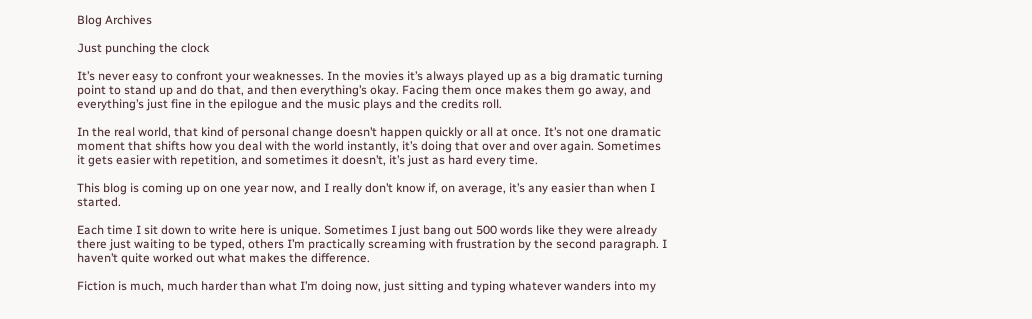Blog Archives

Just punching the clock

It’s never easy to confront your weaknesses. In the movies it’s always played up as a big dramatic turning point to stand up and do that, and then everything’s okay. Facing them once makes them go away, and everything’s just fine in the epilogue and the music plays and the credits roll.

In the real world, that kind of personal change doesn’t happen quickly or all at once. It’s not one dramatic moment that shifts how you deal with the world instantly, it’s doing that over and over again. Sometimes it gets easier with repetition, and sometimes it doesn’t, it’s just as hard every time.

This blog is coming up on one year now, and I really don’t know if, on average, it’s any easier than when I started.

Each time I sit down to write here is unique. Sometimes I just bang out 500 words like they were already there just waiting to be typed, others I’m practically screaming with frustration by the second paragraph. I haven’t quite worked out what makes the difference.

Fiction is much, much harder than what I’m doing now, just sitting and typing whatever wanders into my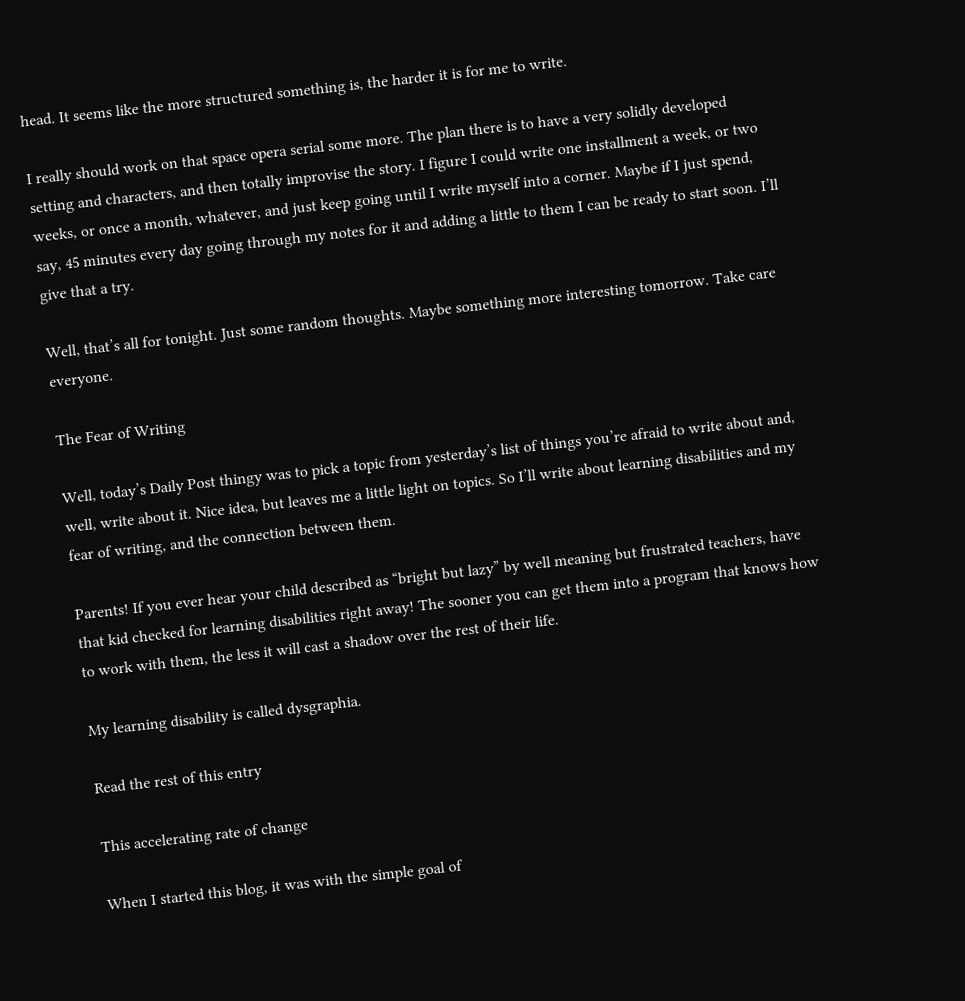head. It seems like the more structured something is, the harder it is for me to write.

I really should work on that space opera serial some more. The plan there is to have a very solidly developed setting and characters, and then totally improvise the story. I figure I could write one installment a week, or two weeks, or once a month, whatever, and just keep going until I write myself into a corner. Maybe if I just spend, say, 45 minutes every day going through my notes for it and adding a little to them I can be ready to start soon. I’ll give that a try.

Well, that’s all for tonight. Just some random thoughts. Maybe something more interesting tomorrow. Take care everyone.

The Fear of Writing

Well, today’s Daily Post thingy was to pick a topic from yesterday’s list of things you’re afraid to write about and, well, write about it. Nice idea, but leaves me a little light on topics. So I’ll write about learning disabilities and my fear of writing, and the connection between them.

Parents! If you ever hear your child described as “bright but lazy” by well meaning but frustrated teachers, have that kid checked for learning disabilities right away! The sooner you can get them into a program that knows how to work with them, the less it will cast a shadow over the rest of their life.

My learning disability is called dysgraphia.

Read the rest of this entry

This accelerating rate of change

When I started this blog, it was with the simple goal of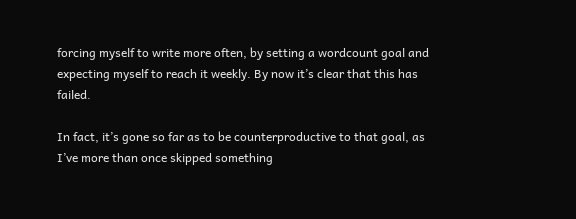forcing myself to write more often, by setting a wordcount goal and expecting myself to reach it weekly. By now it’s clear that this has failed.

In fact, it’s gone so far as to be counterproductive to that goal, as I’ve more than once skipped something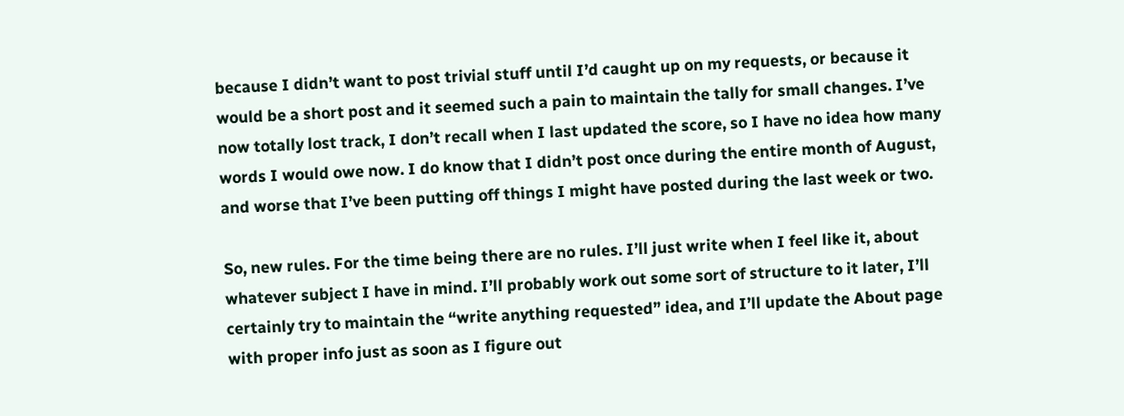because I didn’t want to post trivial stuff until I’d caught up on my requests, or because it would be a short post and it seemed such a pain to maintain the tally for small changes. I’ve now totally lost track, I don’t recall when I last updated the score, so I have no idea how many words I would owe now. I do know that I didn’t post once during the entire month of August, and worse that I’ve been putting off things I might have posted during the last week or two.

So, new rules. For the time being there are no rules. I’ll just write when I feel like it, about whatever subject I have in mind. I’ll probably work out some sort of structure to it later, I’ll certainly try to maintain the “write anything requested” idea, and I’ll update the About page with proper info just as soon as I figure out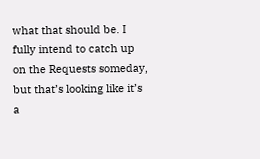what that should be. I fully intend to catch up on the Requests someday, but that’s looking like it’s a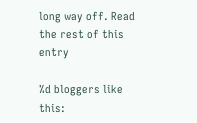long way off. Read the rest of this entry

%d bloggers like this: